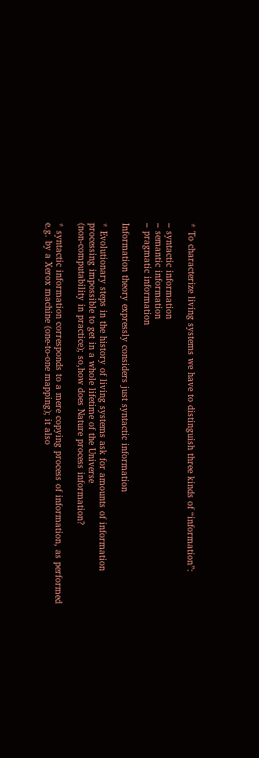* To characterize living systems we have to distinguish three kinds of “information”:

– syntactic information
– semantic information
– pragmatic information

Information theory expressly considers just syntactic information

* Evolutionary steps in the history of living systems ask for amounts of information
processing impossible to get in a whole lifetime of the Universe
(non-computability in practice); so,how does Nature process information?

* syntactic information corresponds to a mere copying process of information, as performed
e.g. by a Xerox machine (one-to-one mapping); it also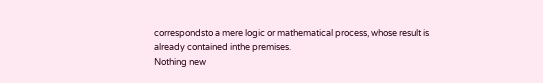correspondsto a mere logic or mathematical process, whose result is already contained inthe premises.
Nothing new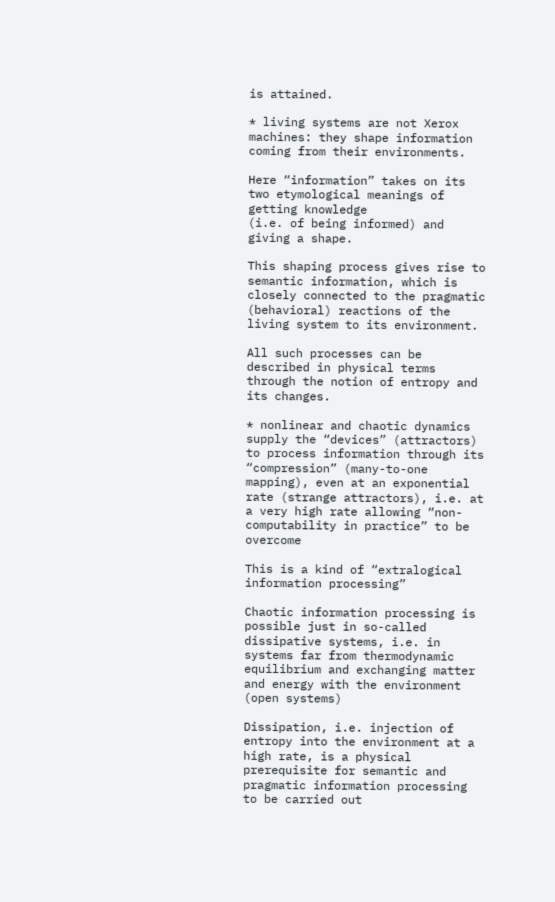is attained.

* living systems are not Xerox machines: they shape information coming from their environments.

Here “information” takes on its two etymological meanings of getting knowledge
(i.e. of being informed) and giving a shape.

This shaping process gives rise to semantic information, which is closely connected to the pragmatic (behavioral) reactions of the living system to its environment.

All such processes can be described in physical terms
through the notion of entropy and its changes.

* nonlinear and chaotic dynamics supply the “devices” (attractors) to process information through its “compression” (many-to-one mapping), even at an exponential rate (strange attractors), i.e. at a very high rate allowing “non-computability in practice” to be overcome

This is a kind of “extralogical information processing”

Chaotic information processing is possible just in so-called dissipative systems, i.e. in systems far from thermodynamic equilibrium and exchanging matter and energy with the environment (open systems)

Dissipation, i.e. injection of entropy into the environment at a high rate, is a physical prerequisite for semantic and pragmatic information processing to be carried out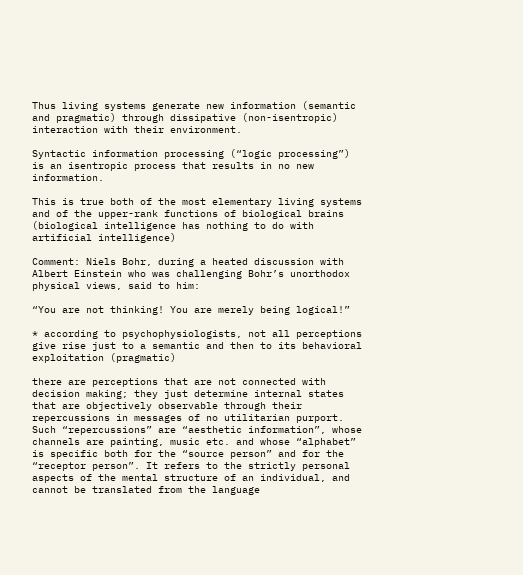Thus living systems generate new information (semantic and pragmatic) through dissipative (non-isentropic) interaction with their environment.

Syntactic information processing (“logic processing”) is an isentropic process that results in no new information.

This is true both of the most elementary living systems and of the upper-rank functions of biological brains (biological intelligence has nothing to do with artificial intelligence)

Comment: Niels Bohr, during a heated discussion with Albert Einstein who was challenging Bohr’s unorthodox physical views, said to him:

“You are not thinking! You are merely being logical!”

* according to psychophysiologists, not all perceptions give rise just to a semantic and then to its behavioral exploitation (pragmatic)

there are perceptions that are not connected with decision making; they just determine internal states that are objectively observable through their repercussions in messages of no utilitarian purport. Such “repercussions” are “aesthetic information”, whose channels are painting, music etc. and whose “alphabet” is specific both for the “source person” and for the “receptor person”. It refers to the strictly personal aspects of the mental structure of an individual, and cannot be translated from the language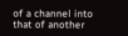of a channel into that of another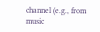channel (e.g., from music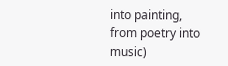into painting, from poetry into music)